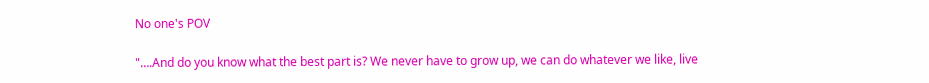No one's POV

"….And do you know what the best part is? We never have to grow up, we can do whatever we like, live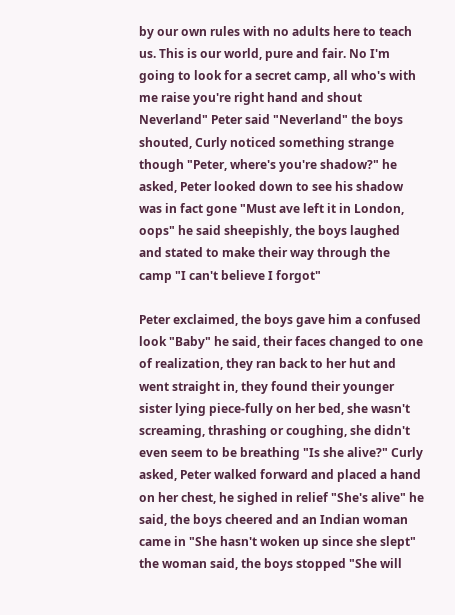by our own rules with no adults here to teach us. This is our world, pure and fair. No I'm going to look for a secret camp, all who's with me raise you're right hand and shout Neverland" Peter said "Neverland" the boys shouted, Curly noticed something strange though "Peter, where's you're shadow?" he asked, Peter looked down to see his shadow was in fact gone "Must ave left it in London, oops" he said sheepishly, the boys laughed and stated to make their way through the camp "I can't believe I forgot"

Peter exclaimed, the boys gave him a confused look "Baby" he said, their faces changed to one of realization, they ran back to her hut and went straight in, they found their younger sister lying piece-fully on her bed, she wasn't screaming, thrashing or coughing, she didn't even seem to be breathing "Is she alive?" Curly asked, Peter walked forward and placed a hand on her chest, he sighed in relief "She's alive" he said, the boys cheered and an Indian woman came in "She hasn't woken up since she slept" the woman said, the boys stopped "She will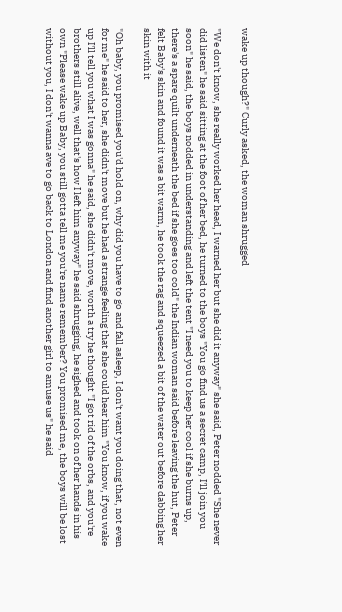wake up though?" Curly asked, the woman shrugged

"We don't know, she really worked her head, I warned her but she did it anyway" she said, Peter nodded "She never did listen" he said sitting at the foot of her bed, he turned to the boys "You go find us a secret camp, I'll join you soon" he said, the boys nodded in understanding and left the tent "I need you to keep her cool if she burns up, there's a spare quilt underneath the bed if she goes too cold" the Indian woman said before leaving the hut, Peter felt Baby's skin and found it was a bit warm, he took the rag and squeezed a bit of the water out before dabbing her skin with it

"Oh baby, you promised you'd hold on, why did you have to go and fall asleep, I don't want you doing that, not even for me" he said to her, she didn't move but he had a strange feeling that she could hear him "You know, if you wake up I'll tell you what I was gonna" he said, she didn't move, worth a try he thought "I got rid of the orbs, and you're brothers still alive, well that's how I left him anyway" he said shrugging, he sighed and took on of her hands in his own "Please wake up Baby, you still gotta tell me you're name remember? You promised me, the boys will be lost without you, I don't wanna ave to go back to London and find another girl to amuse us" he said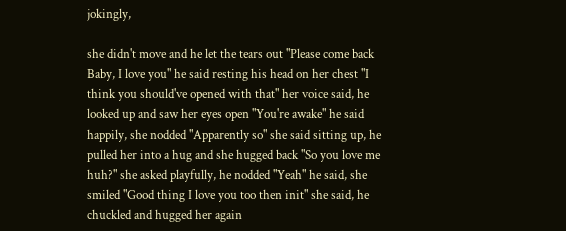jokingly,

she didn't move and he let the tears out "Please come back Baby, I love you" he said resting his head on her chest "I think you should've opened with that" her voice said, he looked up and saw her eyes open "You're awake" he said happily, she nodded "Apparently so" she said sitting up, he pulled her into a hug and she hugged back "So you love me huh?" she asked playfully, he nodded "Yeah" he said, she smiled "Good thing I love you too then init" she said, he chuckled and hugged her again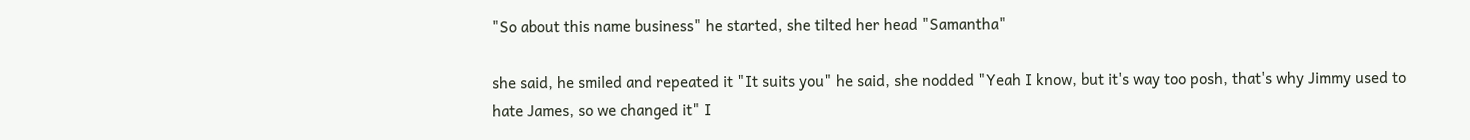"So about this name business" he started, she tilted her head "Samantha"

she said, he smiled and repeated it "It suits you" he said, she nodded "Yeah I know, but it's way too posh, that's why Jimmy used to hate James, so we changed it" I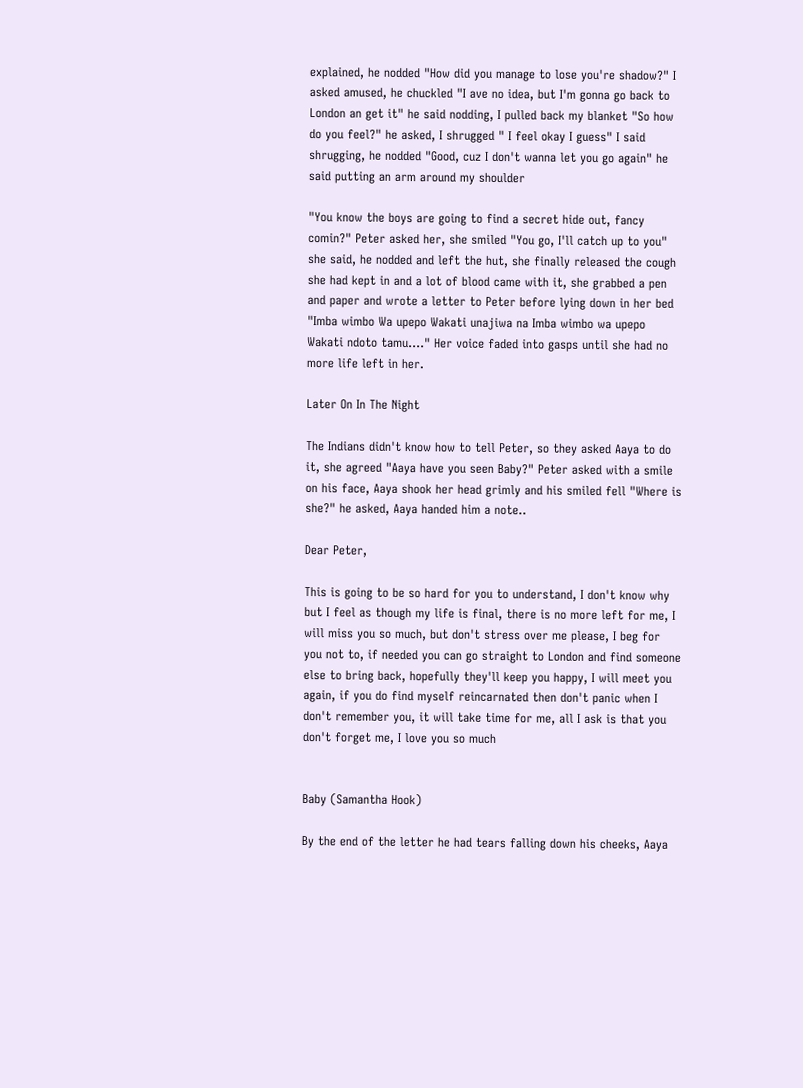explained, he nodded "How did you manage to lose you're shadow?" I asked amused, he chuckled "I ave no idea, but I'm gonna go back to London an get it" he said nodding, I pulled back my blanket "So how do you feel?" he asked, I shrugged " I feel okay I guess" I said shrugging, he nodded "Good, cuz I don't wanna let you go again" he said putting an arm around my shoulder

"You know the boys are going to find a secret hide out, fancy comin?" Peter asked her, she smiled "You go, I'll catch up to you" she said, he nodded and left the hut, she finally released the cough she had kept in and a lot of blood came with it, she grabbed a pen and paper and wrote a letter to Peter before lying down in her bed "Imba wimbo Wa upepo Wakati unajiwa na Imba wimbo wa upepo Wakati ndoto tamu…." Her voice faded into gasps until she had no more life left in her.

Later On In The Night

The Indians didn't know how to tell Peter, so they asked Aaya to do it, she agreed "Aaya have you seen Baby?" Peter asked with a smile on his face, Aaya shook her head grimly and his smiled fell "Where is she?" he asked, Aaya handed him a note..

Dear Peter,

This is going to be so hard for you to understand, I don't know why but I feel as though my life is final, there is no more left for me, I will miss you so much, but don't stress over me please, I beg for you not to, if needed you can go straight to London and find someone else to bring back, hopefully they'll keep you happy, I will meet you again, if you do find myself reincarnated then don't panic when I don't remember you, it will take time for me, all I ask is that you don't forget me, I love you so much


Baby (Samantha Hook)

By the end of the letter he had tears falling down his cheeks, Aaya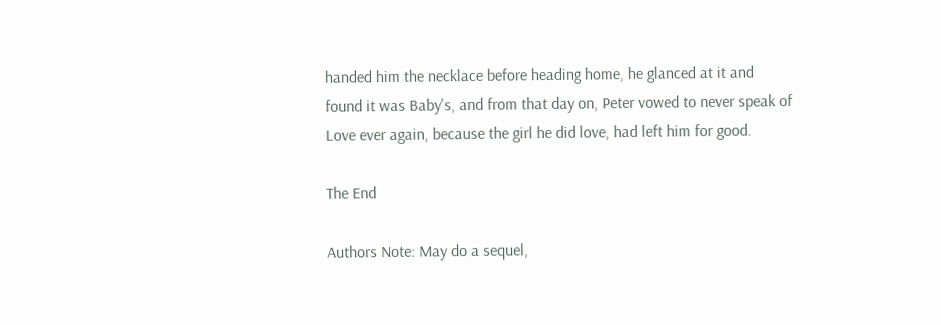handed him the necklace before heading home, he glanced at it and found it was Baby's, and from that day on, Peter vowed to never speak of Love ever again, because the girl he did love, had left him for good.

The End

Authors Note: May do a sequel,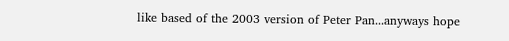like based of the 2003 version of Peter Pan...anyways hope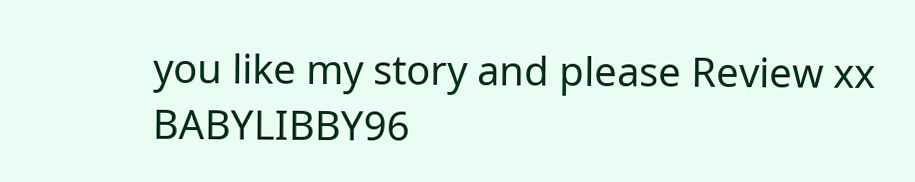you like my story and please Review xx BABYLIBBY96